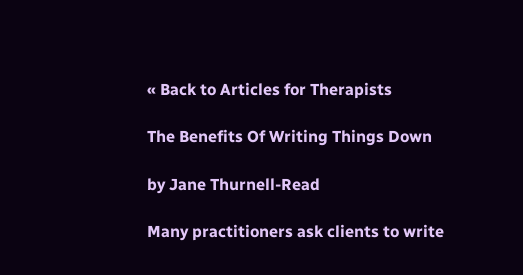« Back to Articles for Therapists

The Benefits Of Writing Things Down

by Jane Thurnell-Read

Many practitioners ask clients to write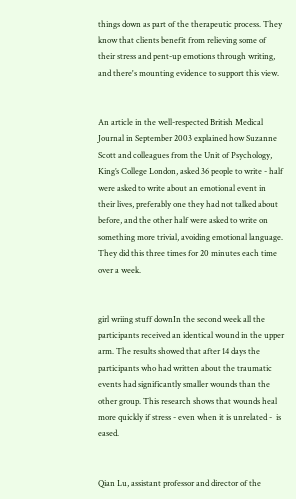things down as part of the therapeutic process. They know that clients benefit from relieving some of their stress and pent-up emotions through writing, and there's mounting evidence to support this view.


An article in the well-respected British Medical Journal in September 2003 explained how Suzanne Scott and colleagues from the Unit of Psychology, King’s College London, asked 36 people to write - half were asked to write about an emotional event in their lives, preferably one they had not talked about before, and the other half were asked to write on something more trivial, avoiding emotional language. They did this three times for 20 minutes each time over a week.


girl wriing stuff downIn the second week all the participants received an identical wound in the upper arm. The results showed that after 14 days the participants who had written about the traumatic events had significantly smaller wounds than the other group. This research shows that wounds heal more quickly if stress - even when it is unrelated -  is eased.


Qian Lu, assistant professor and director of the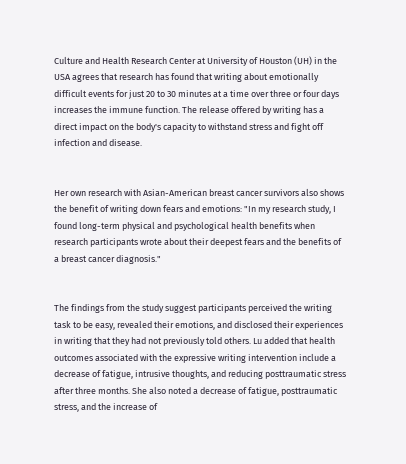Culture and Health Research Center at University of Houston (UH) in the USA agrees that research has found that writing about emotionally difficult events for just 20 to 30 minutes at a time over three or four days increases the immune function. The release offered by writing has a direct impact on the body's capacity to withstand stress and fight off infection and disease.


Her own research with Asian-American breast cancer survivors also shows the benefit of writing down fears and emotions: "In my research study, I found long-term physical and psychological health benefits when research participants wrote about their deepest fears and the benefits of a breast cancer diagnosis."


The findings from the study suggest participants perceived the writing task to be easy, revealed their emotions, and disclosed their experiences in writing that they had not previously told others. Lu added that health outcomes associated with the expressive writing intervention include a decrease of fatigue, intrusive thoughts, and reducing posttraumatic stress after three months. She also noted a decrease of fatigue, posttraumatic stress, and the increase of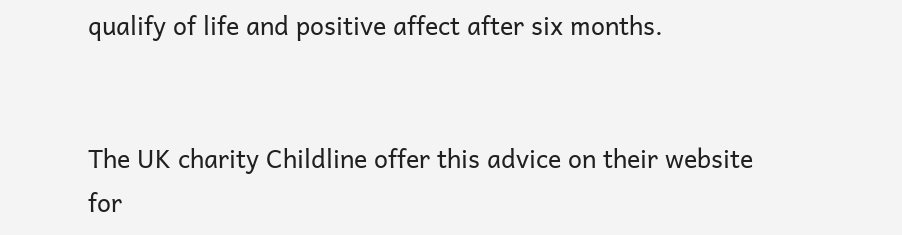qualify of life and positive affect after six months.


The UK charity Childline offer this advice on their website for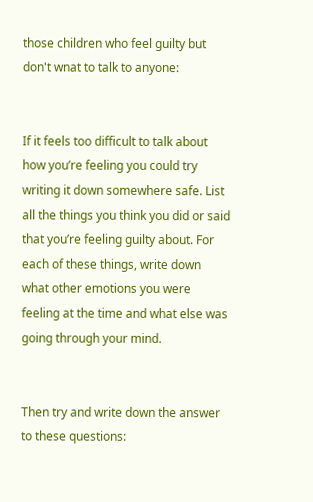those children who feel guilty but don't wnat to talk to anyone:


If it feels too difficult to talk about how you’re feeling you could try writing it down somewhere safe. List all the things you think you did or said that you’re feeling guilty about. For each of these things, write down what other emotions you were feeling at the time and what else was going through your mind.


Then try and write down the answer to these questions: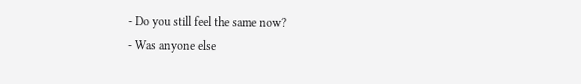- Do you still feel the same now?
- Was anyone else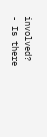involved?
- Is there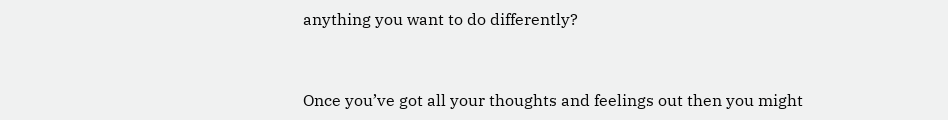anything you want to do differently?


Once you’ve got all your thoughts and feelings out then you might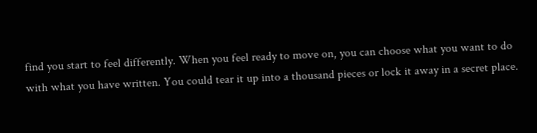find you start to feel differently. When you feel ready to move on, you can choose what you want to do with what you have written. You could tear it up into a thousand pieces or lock it away in a secret place.